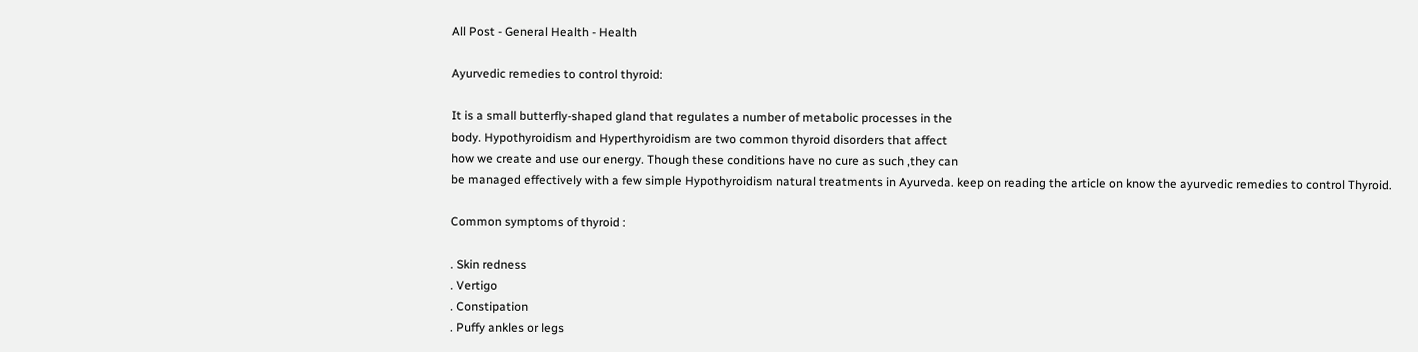All Post - General Health - Health

Ayurvedic remedies to control thyroid:

It is a small butterfly-shaped gland that regulates a number of metabolic processes in the
body. Hypothyroidism and Hyperthyroidism are two common thyroid disorders that affect
how we create and use our energy. Though these conditions have no cure as such ,they can
be managed effectively with a few simple Hypothyroidism natural treatments in Ayurveda. keep on reading the article on know the ayurvedic remedies to control Thyroid.

Common symptoms of thyroid :

. Skin redness
. Vertigo
. Constipation
. Puffy ankles or legs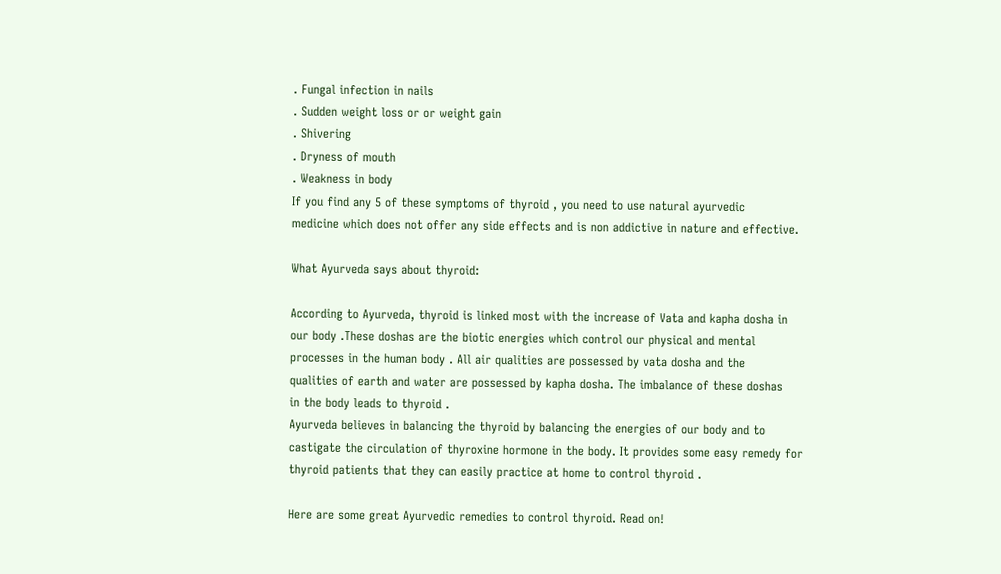. Fungal infection in nails
. Sudden weight loss or or weight gain
. Shivering
. Dryness of mouth
. Weakness in body
If you find any 5 of these symptoms of thyroid , you need to use natural ayurvedic
medicine which does not offer any side effects and is non addictive in nature and effective.

What Ayurveda says about thyroid:

According to Ayurveda, thyroid is linked most with the increase of Vata and kapha dosha in
our body .These doshas are the biotic energies which control our physical and mental
processes in the human body . All air qualities are possessed by vata dosha and the
qualities of earth and water are possessed by kapha dosha. The imbalance of these doshas
in the body leads to thyroid .
Ayurveda believes in balancing the thyroid by balancing the energies of our body and to
castigate the circulation of thyroxine hormone in the body. It provides some easy remedy for
thyroid patients that they can easily practice at home to control thyroid .

Here are some great Ayurvedic remedies to control thyroid. Read on!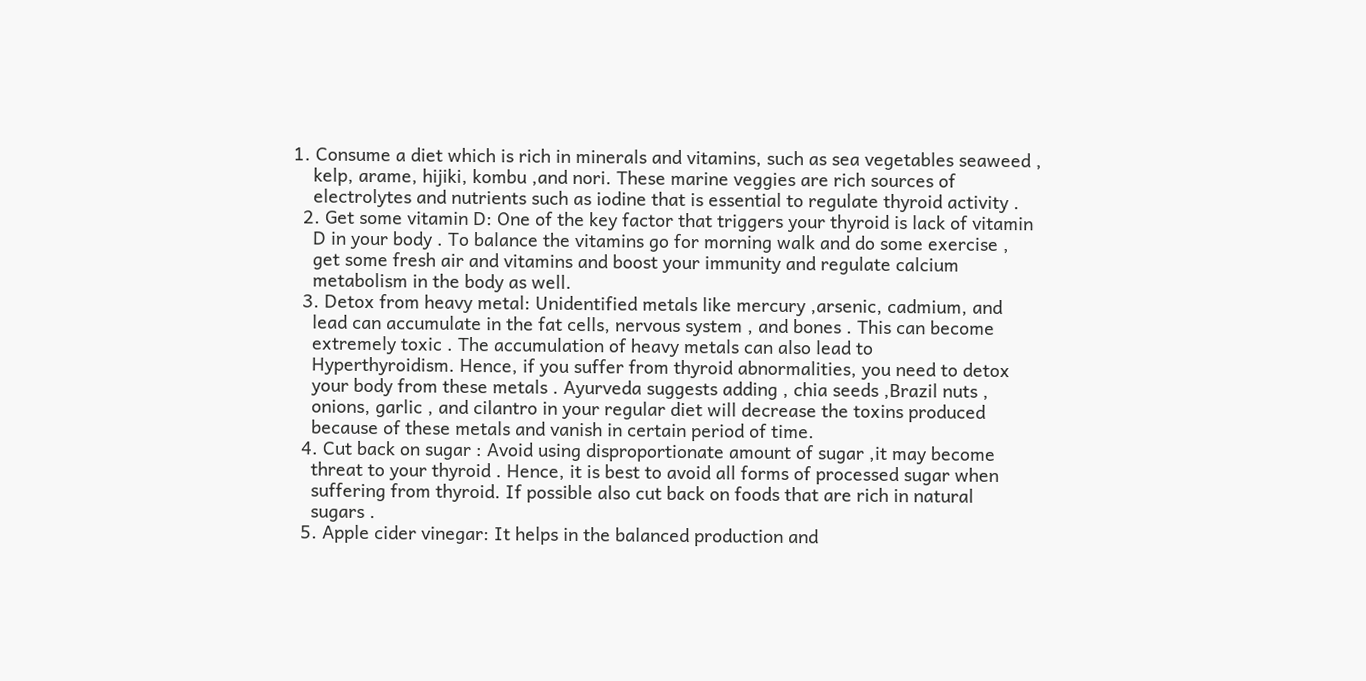1. Consume a diet which is rich in minerals and vitamins, such as sea vegetables seaweed ,
    kelp, arame, hijiki, kombu ,and nori. These marine veggies are rich sources of
    electrolytes and nutrients such as iodine that is essential to regulate thyroid activity .
  2. Get some vitamin D: One of the key factor that triggers your thyroid is lack of vitamin
    D in your body . To balance the vitamins go for morning walk and do some exercise ,
    get some fresh air and vitamins and boost your immunity and regulate calcium
    metabolism in the body as well.
  3. Detox from heavy metal: Unidentified metals like mercury ,arsenic, cadmium, and
    lead can accumulate in the fat cells, nervous system , and bones . This can become
    extremely toxic . The accumulation of heavy metals can also lead to
    Hyperthyroidism. Hence, if you suffer from thyroid abnormalities, you need to detox
    your body from these metals . Ayurveda suggests adding , chia seeds ,Brazil nuts ,
    onions, garlic , and cilantro in your regular diet will decrease the toxins produced
    because of these metals and vanish in certain period of time.
  4. Cut back on sugar : Avoid using disproportionate amount of sugar ,it may become
    threat to your thyroid . Hence, it is best to avoid all forms of processed sugar when
    suffering from thyroid. If possible also cut back on foods that are rich in natural
    sugars .
  5. Apple cider vinegar: It helps in the balanced production and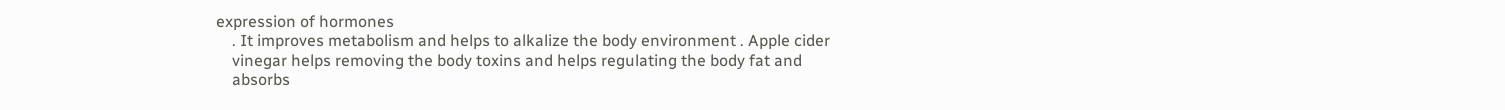expression of hormones
    . It improves metabolism and helps to alkalize the body environment . Apple cider
    vinegar helps removing the body toxins and helps regulating the body fat and
    absorbs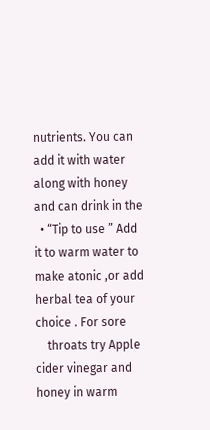nutrients. You can add it with water along with honey and can drink in the
  • “Tip to use ” Add it to warm water to make atonic ,or add herbal tea of your choice . For sore
    throats try Apple cider vinegar and honey in warm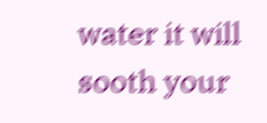water it will sooth your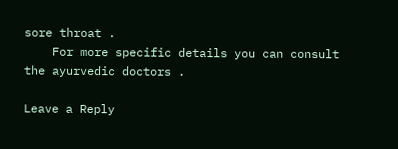sore throat .
    For more specific details you can consult the ayurvedic doctors .

Leave a Reply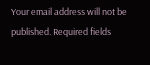Your email address will not be published. Required fields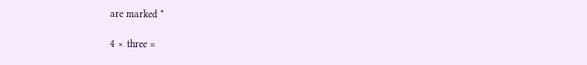are marked *

4 × three =